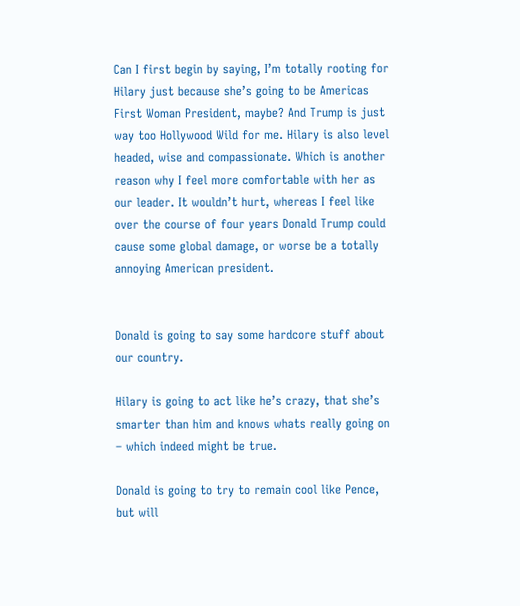Can I first begin by saying, I’m totally rooting for Hilary just because she’s going to be Americas First Woman President, maybe? And Trump is just way too Hollywood Wild for me. Hilary is also level headed, wise and compassionate. Which is another reason why I feel more comfortable with her as our leader. It wouldn’t hurt, whereas I feel like over the course of four years Donald Trump could cause some global damage, or worse be a totally annoying American president.


Donald is going to say some hardcore stuff about our country.

Hilary is going to act like he’s crazy, that she’s smarter than him and knows whats really going on – which indeed might be true.

Donald is going to try to remain cool like Pence, but will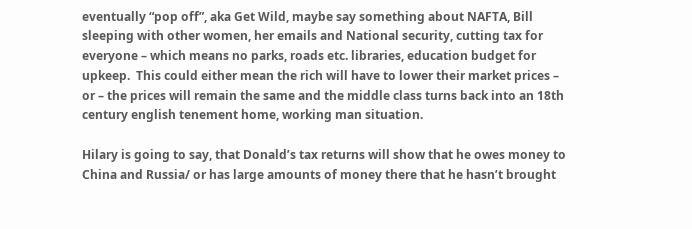eventually “pop off”, aka Get Wild, maybe say something about NAFTA, Bill sleeping with other women, her emails and National security, cutting tax for everyone – which means no parks, roads etc. libraries, education budget for upkeep.  This could either mean the rich will have to lower their market prices – or – the prices will remain the same and the middle class turns back into an 18th century english tenement home, working man situation.

Hilary is going to say, that Donald’s tax returns will show that he owes money to China and Russia/ or has large amounts of money there that he hasn’t brought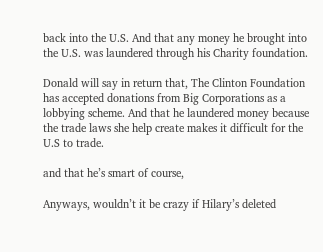back into the U.S. And that any money he brought into the U.S. was laundered through his Charity foundation.

Donald will say in return that, The Clinton Foundation has accepted donations from Big Corporations as a lobbying scheme. And that he laundered money because the trade laws she help create makes it difficult for the U.S to trade.

and that he’s smart of course,

Anyways, wouldn’t it be crazy if Hilary’s deleted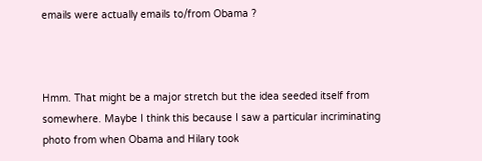emails were actually emails to/from Obama ?



Hmm. That might be a major stretch but the idea seeded itself from somewhere. Maybe I think this because I saw a particular incriminating photo from when Obama and Hilary took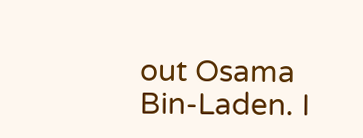out Osama Bin-Laden. I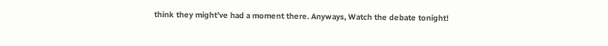think they might’ve had a moment there. Anyways, Watch the debate tonight!